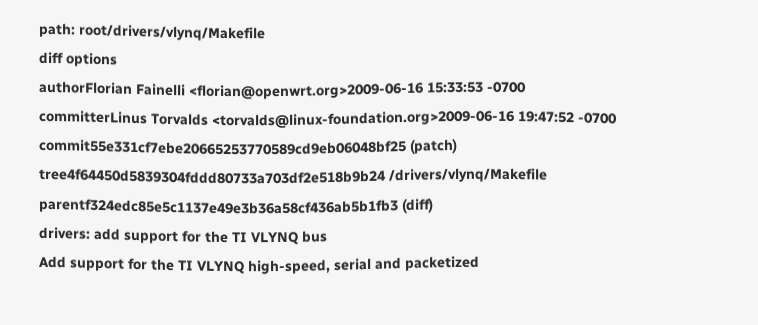path: root/drivers/vlynq/Makefile
diff options
authorFlorian Fainelli <florian@openwrt.org>2009-06-16 15:33:53 -0700
committerLinus Torvalds <torvalds@linux-foundation.org>2009-06-16 19:47:52 -0700
commit55e331cf7ebe20665253770589cd9eb06048bf25 (patch)
tree4f64450d5839304fddd80733a703df2e518b9b24 /drivers/vlynq/Makefile
parentf324edc85e5c1137e49e3b36a58cf436ab5b1fb3 (diff)
drivers: add support for the TI VLYNQ bus
Add support for the TI VLYNQ high-speed, serial and packetized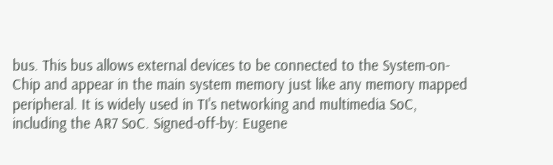bus. This bus allows external devices to be connected to the System-on-Chip and appear in the main system memory just like any memory mapped peripheral. It is widely used in TI's networking and multimedia SoC, including the AR7 SoC. Signed-off-by: Eugene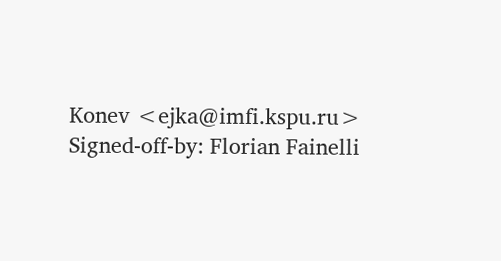Konev <ejka@imfi.kspu.ru> Signed-off-by: Florian Fainelli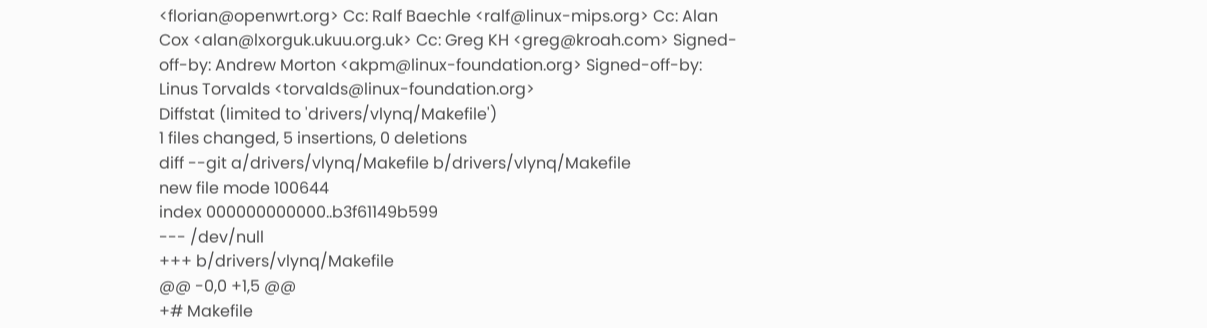<florian@openwrt.org> Cc: Ralf Baechle <ralf@linux-mips.org> Cc: Alan Cox <alan@lxorguk.ukuu.org.uk> Cc: Greg KH <greg@kroah.com> Signed-off-by: Andrew Morton <akpm@linux-foundation.org> Signed-off-by: Linus Torvalds <torvalds@linux-foundation.org>
Diffstat (limited to 'drivers/vlynq/Makefile')
1 files changed, 5 insertions, 0 deletions
diff --git a/drivers/vlynq/Makefile b/drivers/vlynq/Makefile
new file mode 100644
index 000000000000..b3f61149b599
--- /dev/null
+++ b/drivers/vlynq/Makefile
@@ -0,0 +1,5 @@
+# Makefile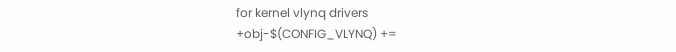for kernel vlynq drivers
+obj-$(CONFIG_VLYNQ) +=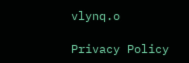vlynq.o

Privacy Policy